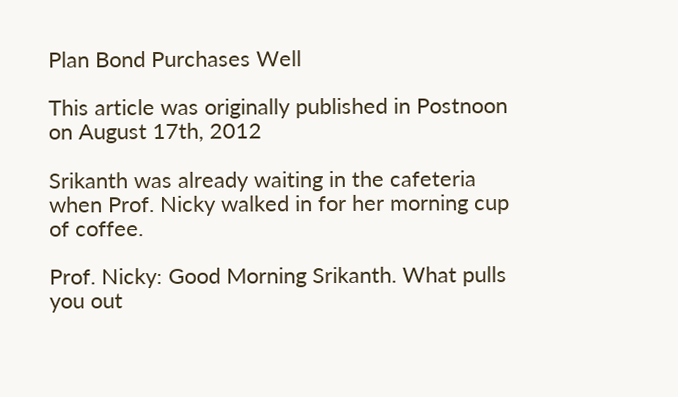Plan Bond Purchases Well

This article was originally published in Postnoon on August 17th, 2012

Srikanth was already waiting in the cafeteria when Prof. Nicky walked in for her morning cup of coffee.

Prof. Nicky: Good Morning Srikanth. What pulls you out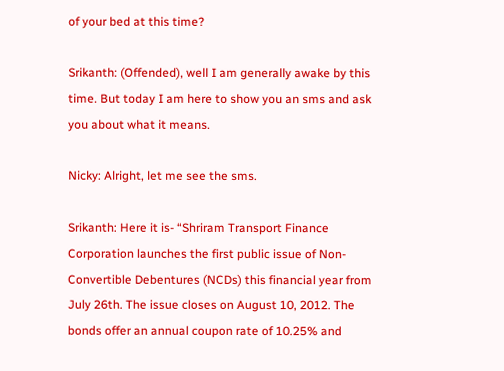of your bed at this time?

Srikanth: (Offended), well I am generally awake by this time. But today I am here to show you an sms and ask you about what it means.

Nicky: Alright, let me see the sms.

Srikanth: Here it is- “Shriram Transport Finance Corporation launches the first public issue of Non-Convertible Debentures (NCDs) this financial year from July 26th. The issue closes on August 10, 2012. The bonds offer an annual coupon rate of 10.25% and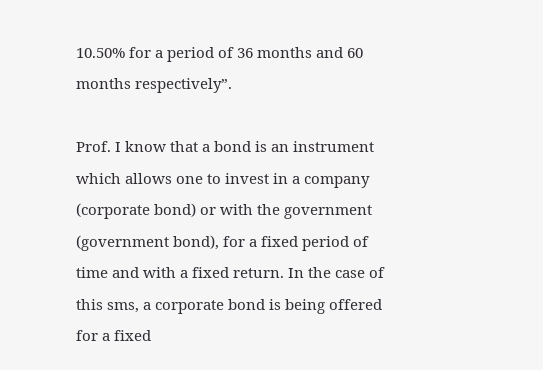10.50% for a period of 36 months and 60 months respectively”.

Prof. I know that a bond is an instrument which allows one to invest in a company (corporate bond) or with the government (government bond), for a fixed period of time and with a fixed return. In the case of this sms, a corporate bond is being offered for a fixed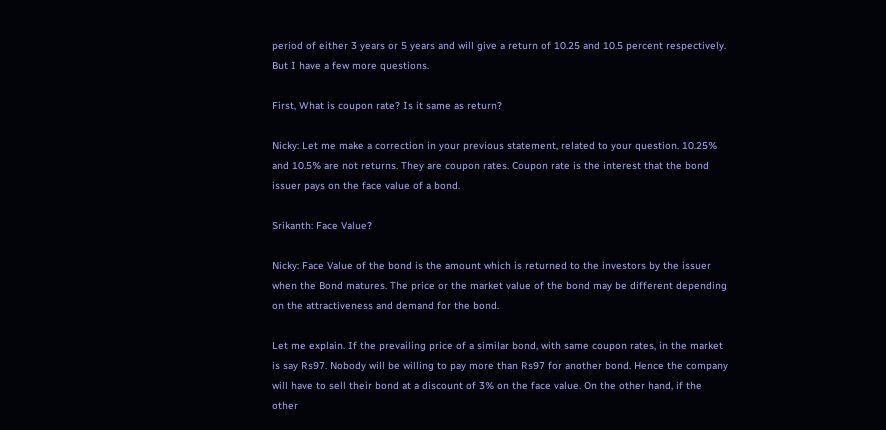period of either 3 years or 5 years and will give a return of 10.25 and 10.5 percent respectively. But I have a few more questions.

First, What is coupon rate? Is it same as return?

Nicky: Let me make a correction in your previous statement, related to your question. 10.25% and 10.5% are not returns. They are coupon rates. Coupon rate is the interest that the bond issuer pays on the face value of a bond.

Srikanth: Face Value?

Nicky: Face Value of the bond is the amount which is returned to the investors by the issuer when the Bond matures. The price or the market value of the bond may be different depending on the attractiveness and demand for the bond.

Let me explain. If the prevailing price of a similar bond, with same coupon rates, in the market is say Rs97. Nobody will be willing to pay more than Rs97 for another bond. Hence the company will have to sell their bond at a discount of 3% on the face value. On the other hand, if the other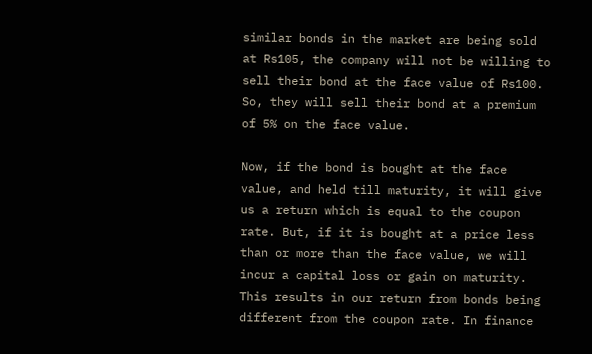similar bonds in the market are being sold at Rs105, the company will not be willing to sell their bond at the face value of Rs100. So, they will sell their bond at a premium of 5% on the face value.

Now, if the bond is bought at the face value, and held till maturity, it will give us a return which is equal to the coupon rate. But, if it is bought at a price less than or more than the face value, we will incur a capital loss or gain on maturity. This results in our return from bonds being different from the coupon rate. In finance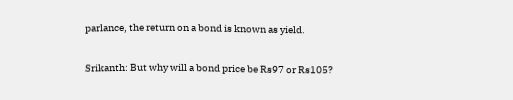parlance, the return on a bond is known as yield.

Srikanth: But why will a bond price be Rs97 or Rs105?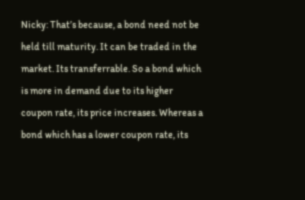Nicky: That’s because, a bond need not be held till maturity. It can be traded in the market. Its transferrable. So a bond which is more in demand due to its higher coupon rate, its price increases. Whereas a bond which has a lower coupon rate, its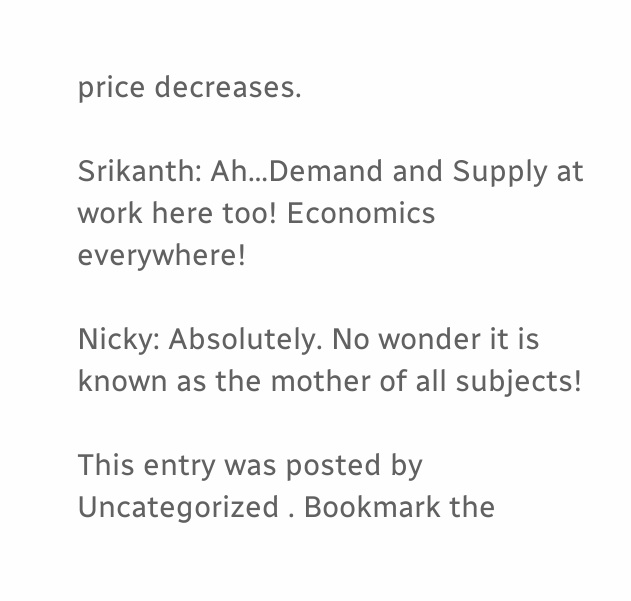price decreases.

Srikanth: Ah…Demand and Supply at work here too! Economics everywhere!

Nicky: Absolutely. No wonder it is known as the mother of all subjects!

This entry was posted by Uncategorized . Bookmark the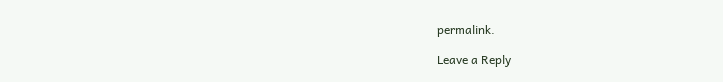permalink.

Leave a Reply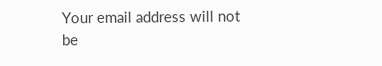Your email address will not be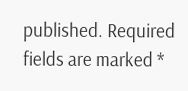published. Required fields are marked *